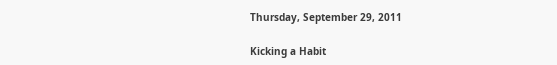Thursday, September 29, 2011

Kicking a Habit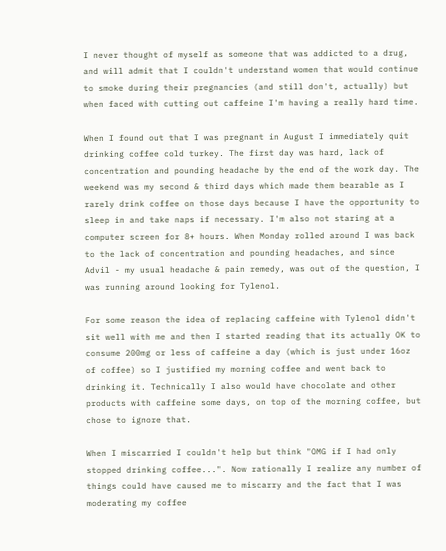I never thought of myself as someone that was addicted to a drug, and will admit that I couldn't understand women that would continue to smoke during their pregnancies (and still don't, actually) but when faced with cutting out caffeine I'm having a really hard time.

When I found out that I was pregnant in August I immediately quit drinking coffee cold turkey. The first day was hard, lack of concentration and pounding headache by the end of the work day. The weekend was my second & third days which made them bearable as I rarely drink coffee on those days because I have the opportunity to sleep in and take naps if necessary. I'm also not staring at a computer screen for 8+ hours. When Monday rolled around I was back to the lack of concentration and pounding headaches, and since Advil - my usual headache & pain remedy, was out of the question, I was running around looking for Tylenol.

For some reason the idea of replacing caffeine with Tylenol didn't sit well with me and then I started reading that its actually OK to consume 200mg or less of caffeine a day (which is just under 16oz of coffee) so I justified my morning coffee and went back to drinking it. Technically I also would have chocolate and other products with caffeine some days, on top of the morning coffee, but chose to ignore that.

When I miscarried I couldn't help but think "OMG if I had only stopped drinking coffee...". Now rationally I realize any number of things could have caused me to miscarry and the fact that I was moderating my coffee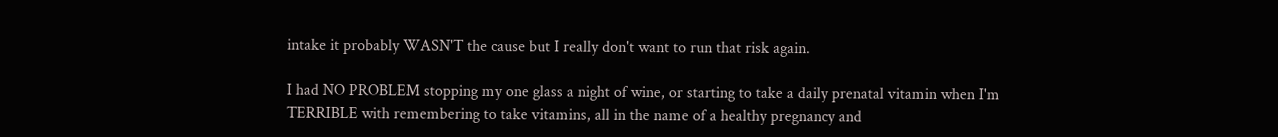intake it probably WASN'T the cause but I really don't want to run that risk again.

I had NO PROBLEM stopping my one glass a night of wine, or starting to take a daily prenatal vitamin when I'm TERRIBLE with remembering to take vitamins, all in the name of a healthy pregnancy and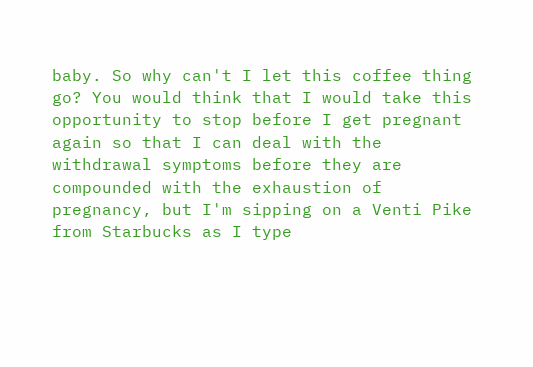baby. So why can't I let this coffee thing go? You would think that I would take this opportunity to stop before I get pregnant again so that I can deal with the withdrawal symptoms before they are compounded with the exhaustion of pregnancy, but I'm sipping on a Venti Pike from Starbucks as I type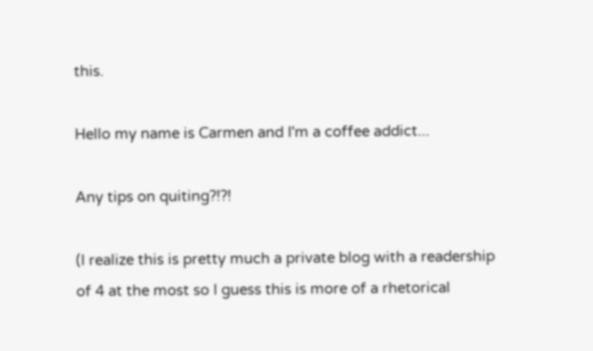this.

Hello my name is Carmen and I'm a coffee addict...

Any tips on quiting?!?!

(I realize this is pretty much a private blog with a readership of 4 at the most so I guess this is more of a rhetorical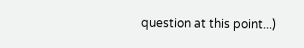question at this point...)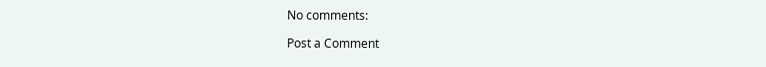No comments:

Post a Comment